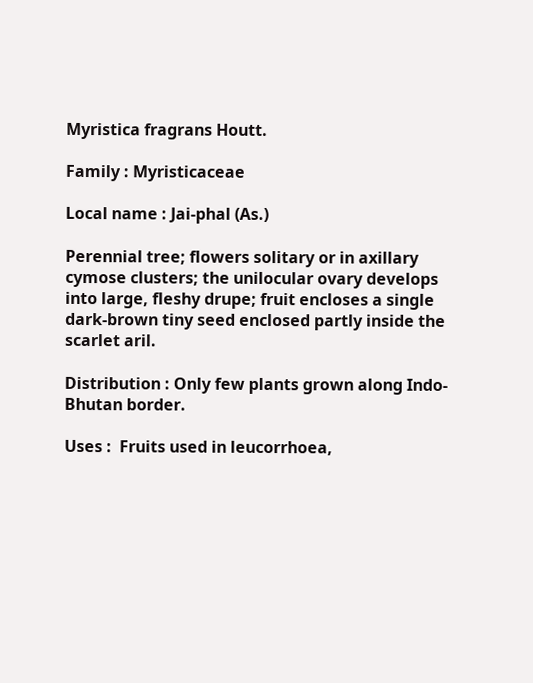Myristica fragrans Houtt.

Family : Myristicaceae

Local name : Jai-phal (As.)

Perennial tree; flowers solitary or in axillary cymose clusters; the unilocular ovary develops into large, fleshy drupe; fruit encloses a single dark-brown tiny seed enclosed partly inside the scarlet aril.

Distribution : Only few plants grown along Indo-Bhutan border.

Uses :  Fruits used in leucorrhoea,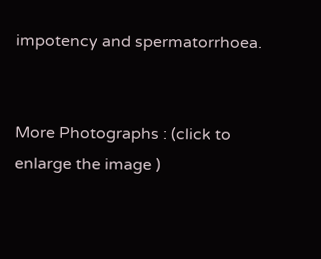impotency and spermatorrhoea.


More Photographs : (click to enlarge the image )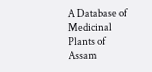A Database of Medicinal Plants of Assam